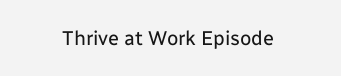Thrive at Work Episode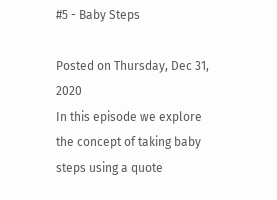#5 - Baby Steps

Posted on Thursday, Dec 31, 2020
In this episode we explore the concept of taking baby steps using a quote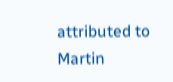attributed to Martin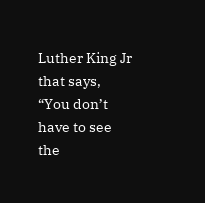Luther King Jr that says, “You don’t have to see the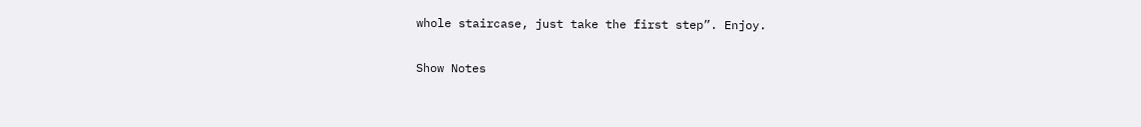whole staircase, just take the first step”. Enjoy.

Show Notes